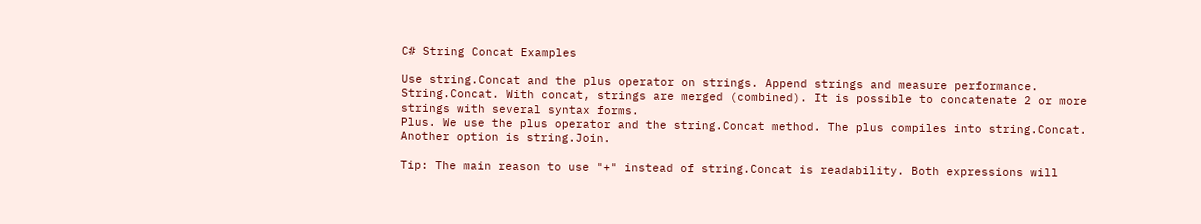C# String Concat Examples

Use string.Concat and the plus operator on strings. Append strings and measure performance.
String.Concat. With concat, strings are merged (combined). It is possible to concatenate 2 or more strings with several syntax forms.
Plus. We use the plus operator and the string.Concat method. The plus compiles into string.Concat. Another option is string.Join.

Tip: The main reason to use "+" instead of string.Concat is readability. Both expressions will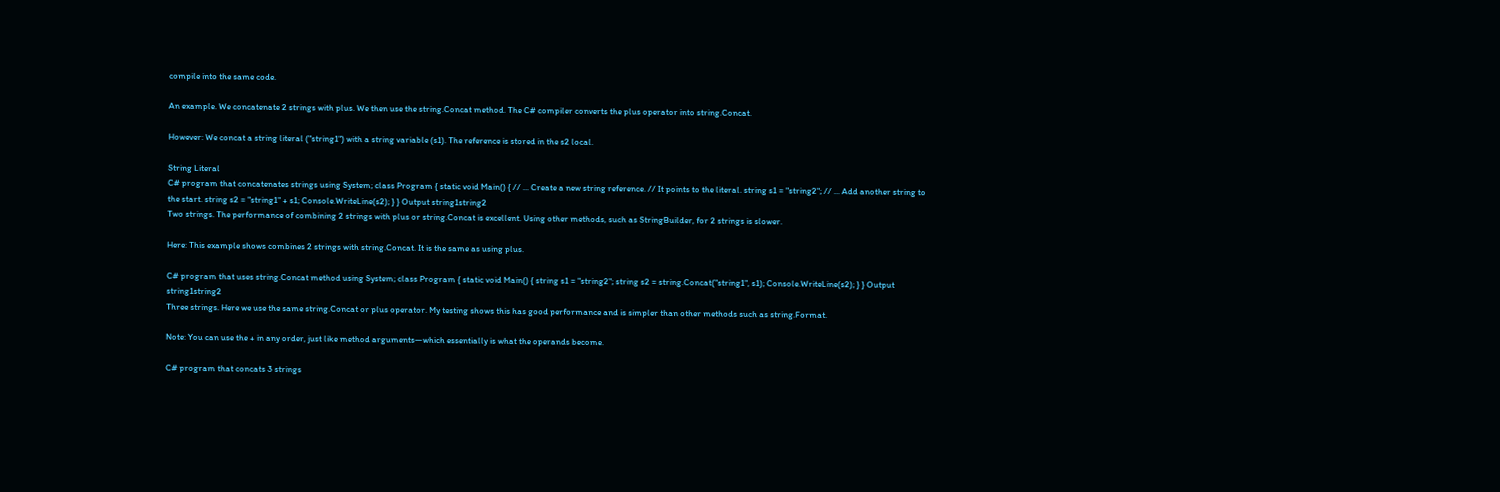compile into the same code.

An example. We concatenate 2 strings with plus. We then use the string.Concat method. The C# compiler converts the plus operator into string.Concat.

However: We concat a string literal ("string1") with a string variable (s1). The reference is stored in the s2 local.

String Literal
C# program that concatenates strings using System; class Program { static void Main() { // ... Create a new string reference. // It points to the literal. string s1 = "string2"; // ... Add another string to the start. string s2 = "string1" + s1; Console.WriteLine(s2); } } Output string1string2
Two strings. The performance of combining 2 strings with plus or string.Concat is excellent. Using other methods, such as StringBuilder, for 2 strings is slower.

Here: This example shows combines 2 strings with string.Concat. It is the same as using plus.

C# program that uses string.Concat method using System; class Program { static void Main() { string s1 = "string2"; string s2 = string.Concat("string1", s1); Console.WriteLine(s2); } } Output string1string2
Three strings. Here we use the same string.Concat or plus operator. My testing shows this has good performance and is simpler than other methods such as string.Format.

Note: You can use the + in any order, just like method arguments—which essentially is what the operands become.

C# program that concats 3 strings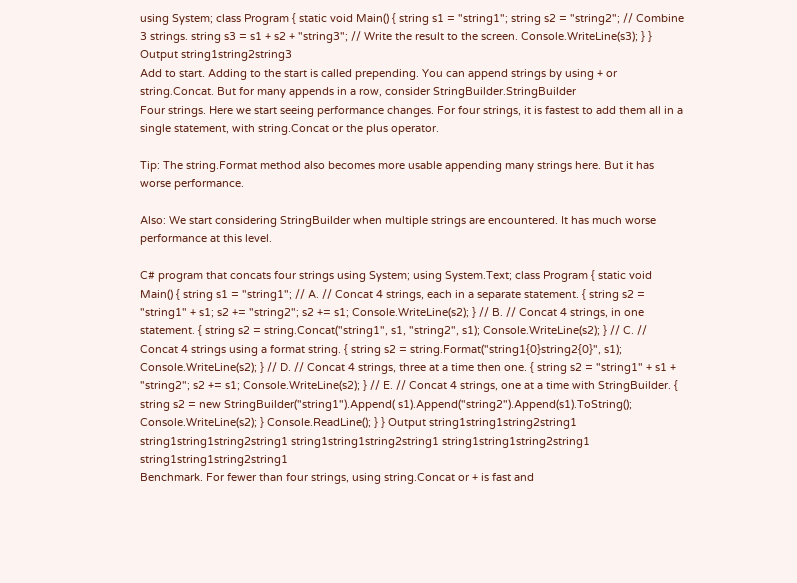using System; class Program { static void Main() { string s1 = "string1"; string s2 = "string2"; // Combine 3 strings. string s3 = s1 + s2 + "string3"; // Write the result to the screen. Console.WriteLine(s3); } } Output string1string2string3
Add to start. Adding to the start is called prepending. You can append strings by using + or string.Concat. But for many appends in a row, consider StringBuilder.StringBuilder
Four strings. Here we start seeing performance changes. For four strings, it is fastest to add them all in a single statement, with string.Concat or the plus operator.

Tip: The string.Format method also becomes more usable appending many strings here. But it has worse performance.

Also: We start considering StringBuilder when multiple strings are encountered. It has much worse performance at this level.

C# program that concats four strings using System; using System.Text; class Program { static void Main() { string s1 = "string1"; // A. // Concat 4 strings, each in a separate statement. { string s2 = "string1" + s1; s2 += "string2"; s2 += s1; Console.WriteLine(s2); } // B. // Concat 4 strings, in one statement. { string s2 = string.Concat("string1", s1, "string2", s1); Console.WriteLine(s2); } // C. // Concat 4 strings using a format string. { string s2 = string.Format("string1{0}string2{0}", s1); Console.WriteLine(s2); } // D. // Concat 4 strings, three at a time then one. { string s2 = "string1" + s1 + "string2"; s2 += s1; Console.WriteLine(s2); } // E. // Concat 4 strings, one at a time with StringBuilder. { string s2 = new StringBuilder("string1").Append( s1).Append("string2").Append(s1).ToString(); Console.WriteLine(s2); } Console.ReadLine(); } } Output string1string1string2string1 string1string1string2string1 string1string1string2string1 string1string1string2string1 string1string1string2string1
Benchmark. For fewer than four strings, using string.Concat or + is fast and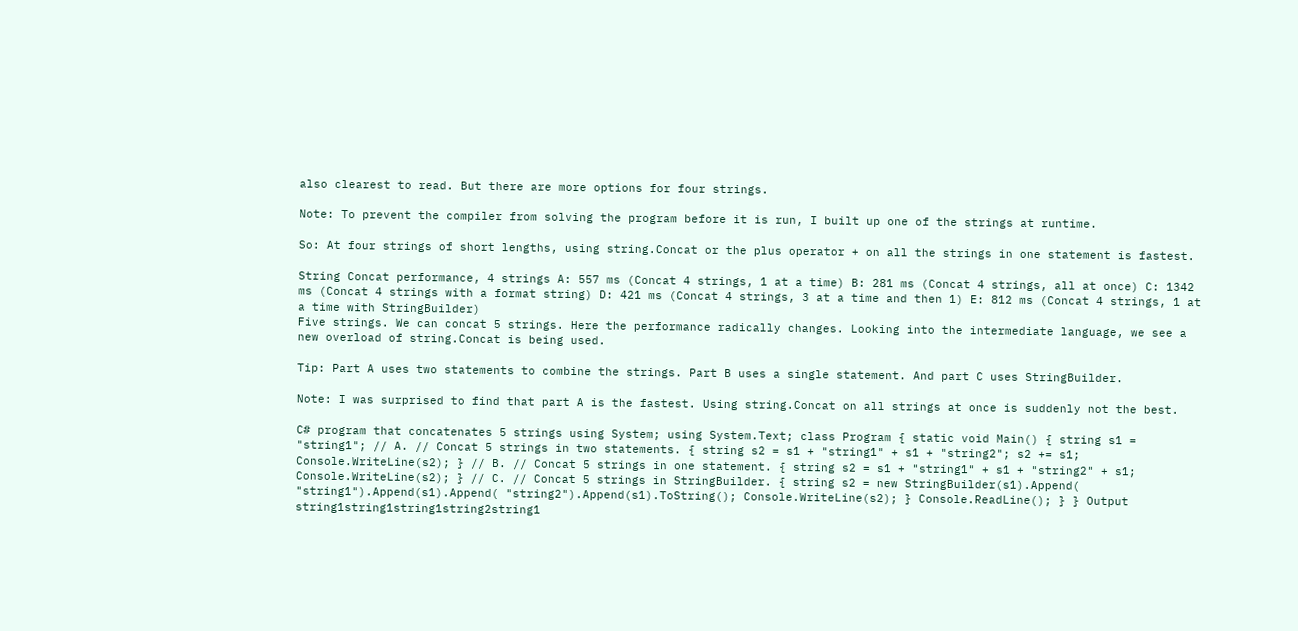also clearest to read. But there are more options for four strings.

Note: To prevent the compiler from solving the program before it is run, I built up one of the strings at runtime.

So: At four strings of short lengths, using string.Concat or the plus operator + on all the strings in one statement is fastest.

String Concat performance, 4 strings A: 557 ms (Concat 4 strings, 1 at a time) B: 281 ms (Concat 4 strings, all at once) C: 1342 ms (Concat 4 strings with a format string) D: 421 ms (Concat 4 strings, 3 at a time and then 1) E: 812 ms (Concat 4 strings, 1 at a time with StringBuilder)
Five strings. We can concat 5 strings. Here the performance radically changes. Looking into the intermediate language, we see a new overload of string.Concat is being used.

Tip: Part A uses two statements to combine the strings. Part B uses a single statement. And part C uses StringBuilder.

Note: I was surprised to find that part A is the fastest. Using string.Concat on all strings at once is suddenly not the best.

C# program that concatenates 5 strings using System; using System.Text; class Program { static void Main() { string s1 = "string1"; // A. // Concat 5 strings in two statements. { string s2 = s1 + "string1" + s1 + "string2"; s2 += s1; Console.WriteLine(s2); } // B. // Concat 5 strings in one statement. { string s2 = s1 + "string1" + s1 + "string2" + s1; Console.WriteLine(s2); } // C. // Concat 5 strings in StringBuilder. { string s2 = new StringBuilder(s1).Append( "string1").Append(s1).Append( "string2").Append(s1).ToString(); Console.WriteLine(s2); } Console.ReadLine(); } } Output string1string1string1string2string1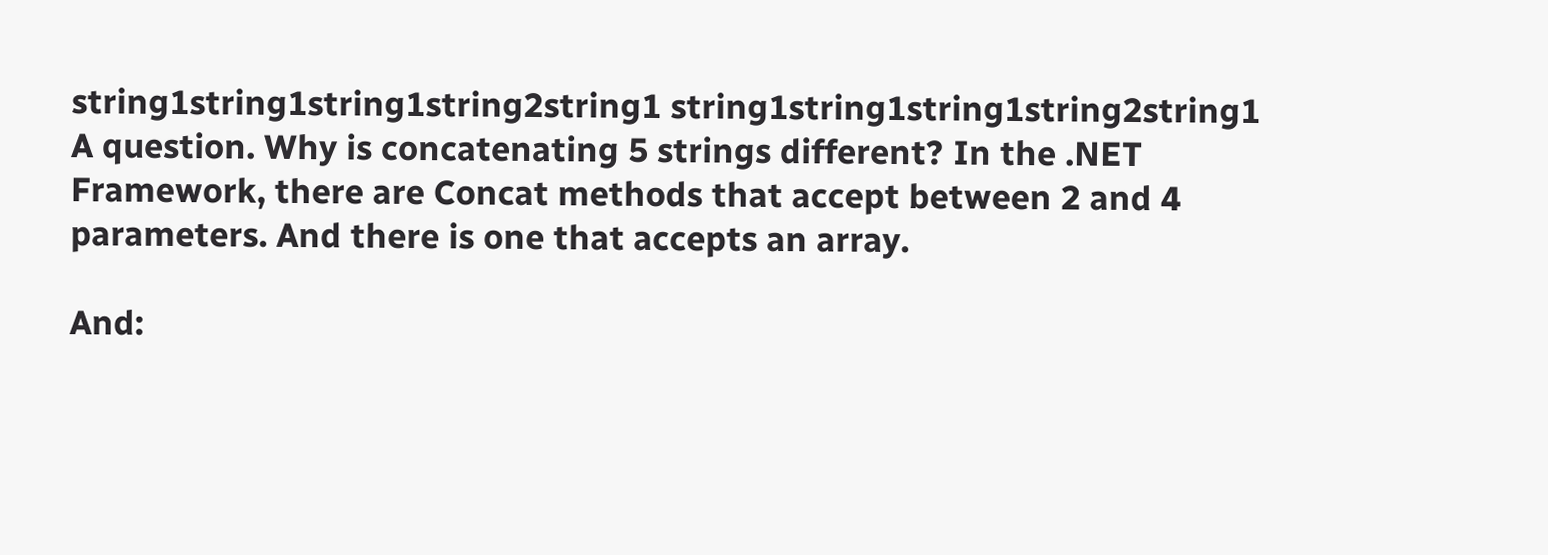string1string1string1string2string1 string1string1string1string2string1
A question. Why is concatenating 5 strings different? In the .NET Framework, there are Concat methods that accept between 2 and 4 parameters. And there is one that accepts an array.

And: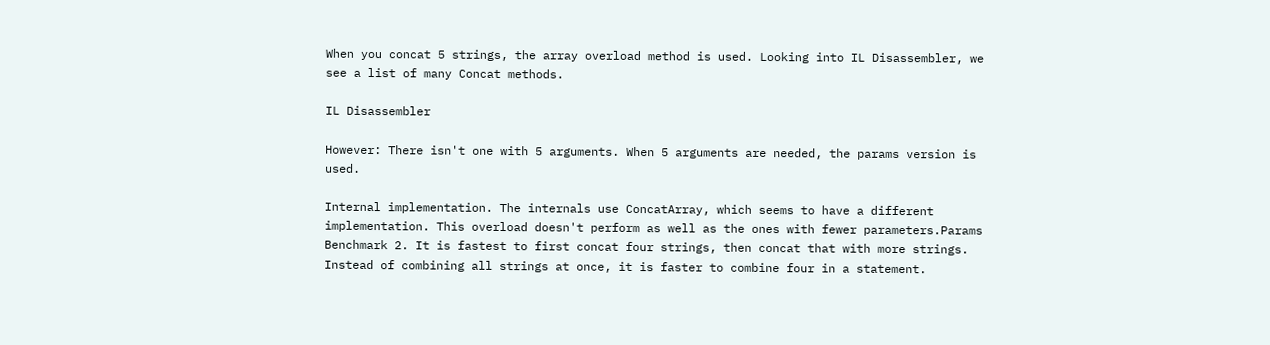When you concat 5 strings, the array overload method is used. Looking into IL Disassembler, we see a list of many Concat methods.

IL Disassembler

However: There isn't one with 5 arguments. When 5 arguments are needed, the params version is used.

Internal implementation. The internals use ConcatArray, which seems to have a different implementation. This overload doesn't perform as well as the ones with fewer parameters.Params
Benchmark 2. It is fastest to first concat four strings, then concat that with more strings. Instead of combining all strings at once, it is faster to combine four in a statement.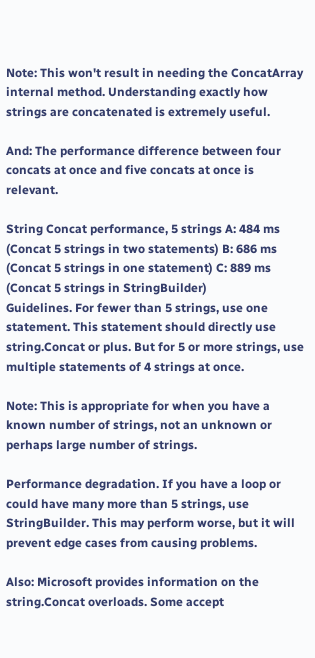Note: This won't result in needing the ConcatArray internal method. Understanding exactly how strings are concatenated is extremely useful.

And: The performance difference between four concats at once and five concats at once is relevant.

String Concat performance, 5 strings A: 484 ms (Concat 5 strings in two statements) B: 686 ms (Concat 5 strings in one statement) C: 889 ms (Concat 5 strings in StringBuilder)
Guidelines. For fewer than 5 strings, use one statement. This statement should directly use string.Concat or plus. But for 5 or more strings, use multiple statements of 4 strings at once.

Note: This is appropriate for when you have a known number of strings, not an unknown or perhaps large number of strings.

Performance degradation. If you have a loop or could have many more than 5 strings, use StringBuilder. This may perform worse, but it will prevent edge cases from causing problems.

Also: Microsoft provides information on the string.Concat overloads. Some accept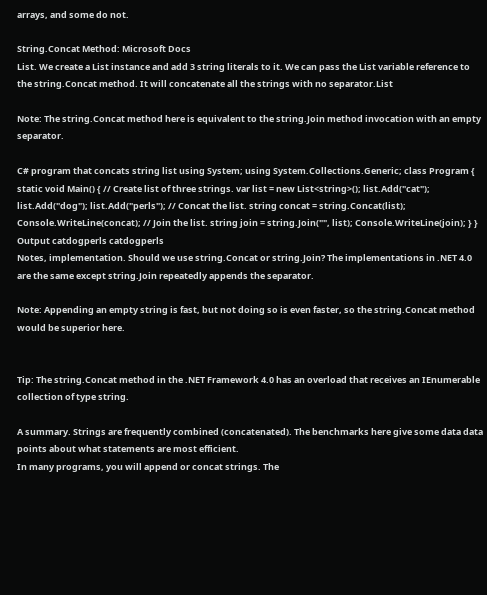arrays, and some do not.

String.Concat Method: Microsoft Docs
List. We create a List instance and add 3 string literals to it. We can pass the List variable reference to the string.Concat method. It will concatenate all the strings with no separator.List

Note: The string.Concat method here is equivalent to the string.Join method invocation with an empty separator.

C# program that concats string list using System; using System.Collections.Generic; class Program { static void Main() { // Create list of three strings. var list = new List<string>(); list.Add("cat"); list.Add("dog"); list.Add("perls"); // Concat the list. string concat = string.Concat(list); Console.WriteLine(concat); // Join the list. string join = string.Join("", list); Console.WriteLine(join); } } Output catdogperls catdogperls
Notes, implementation. Should we use string.Concat or string.Join? The implementations in .NET 4.0 are the same except string.Join repeatedly appends the separator.

Note: Appending an empty string is fast, but not doing so is even faster, so the string.Concat method would be superior here.


Tip: The string.Concat method in the .NET Framework 4.0 has an overload that receives an IEnumerable collection of type string.

A summary. Strings are frequently combined (concatenated). The benchmarks here give some data data points about what statements are most efficient.
In many programs, you will append or concat strings. The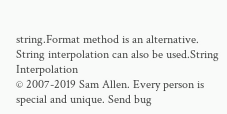string.Format method is an alternative. String interpolation can also be used.String Interpolation
© 2007-2019 Sam Allen. Every person is special and unique. Send bug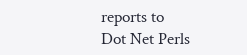reports to
Dot Net Perls